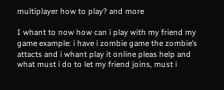multiplayer how to play? and more

I whant to now how can i play with my friend my game example: i have i zombie game the zombie’s attacts and i whant play it online pleas help and what must i do to let my friend joins, must i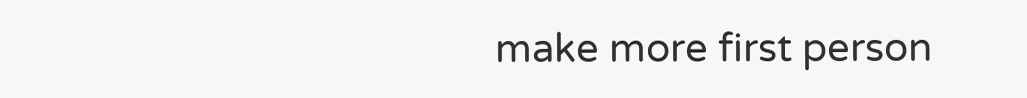make more first person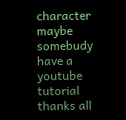character maybe somebudy have a youtube tutorial thanks all